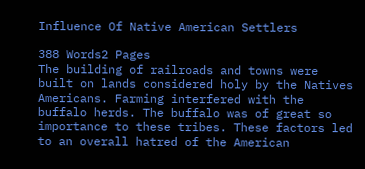Influence Of Native American Settlers

388 Words2 Pages
The building of railroads and towns were built on lands considered holy by the Natives Americans. Farming interfered with the buffalo herds. The buffalo was of great so importance to these tribes. These factors led to an overall hatred of the American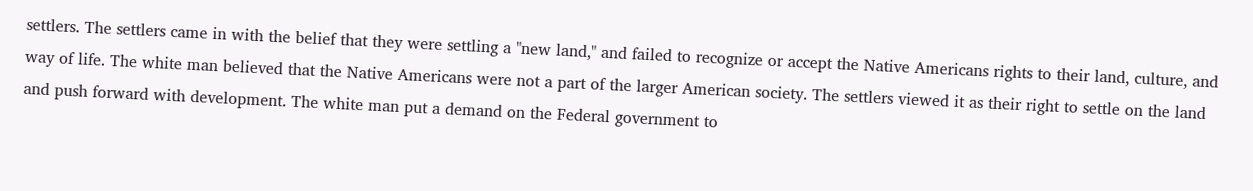settlers. The settlers came in with the belief that they were settling a "new land," and failed to recognize or accept the Native Americans rights to their land, culture, and way of life. The white man believed that the Native Americans were not a part of the larger American society. The settlers viewed it as their right to settle on the land and push forward with development. The white man put a demand on the Federal government to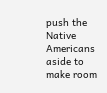push the Native Americans aside to make room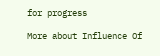for progress

More about Influence Of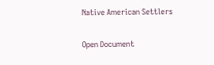Native American Settlers

Open Document